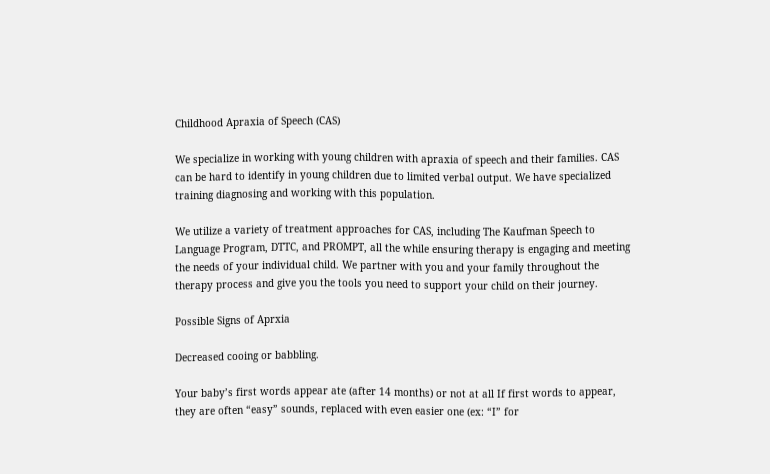Childhood Apraxia of Speech (CAS)

We specialize in working with young children with apraxia of speech and their families. CAS can be hard to identify in young children due to limited verbal output. We have specialized training diagnosing and working with this population.

We utilize a variety of treatment approaches for CAS, including The Kaufman Speech to Language Program, DTTC, and PROMPT, all the while ensuring therapy is engaging and meeting the needs of your individual child. We partner with you and your family throughout the therapy process and give you the tools you need to support your child on their journey.

Possible Signs of Aprxia

Decreased cooing or babbling.

Your baby’s first words appear ate (after 14 months) or not at all If first words to appear, they are often “easy” sounds, replaced with even easier one (ex: “I” for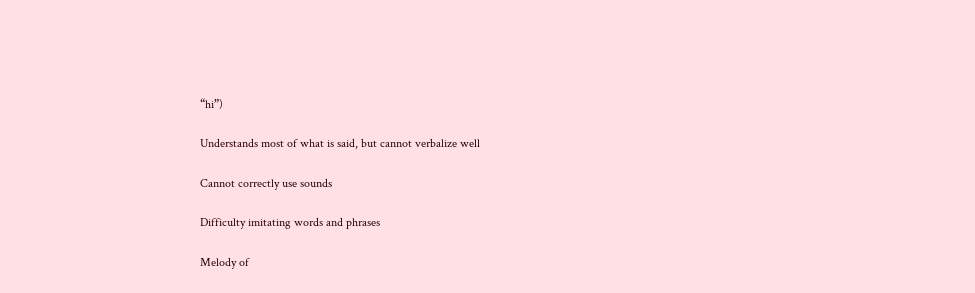“hi”)

Understands most of what is said, but cannot verbalize well

Cannot correctly use sounds

Difficulty imitating words and phrases

Melody of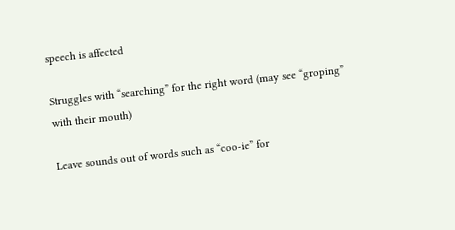speech is affected

Struggles with “searching” for the right word (may see “groping” with their mouth)

Leave sounds out of words such as “coo-ie” for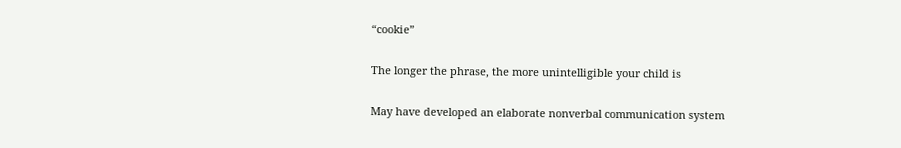“cookie”

The longer the phrase, the more unintelligible your child is

May have developed an elaborate nonverbal communication system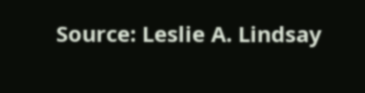Source: Leslie A. Lindsay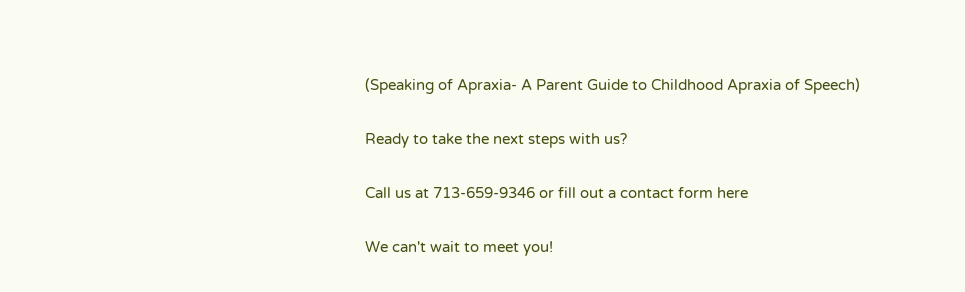(Speaking of Apraxia- A Parent Guide to Childhood Apraxia of Speech)

Ready to take the next steps with us?

Call us at 713-659-9346 or fill out a contact form here

We can't wait to meet you!